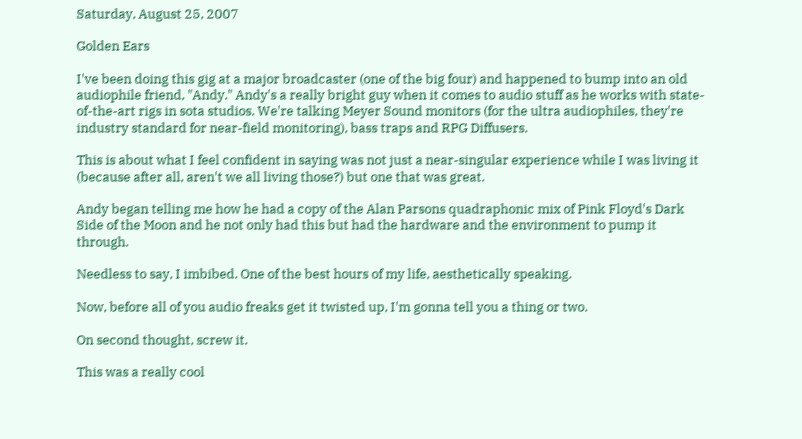Saturday, August 25, 2007

Golden Ears

I've been doing this gig at a major broadcaster (one of the big four) and happened to bump into an old audiophile friend, "Andy." Andy's a really bright guy when it comes to audio stuff as he works with state-of-the-art rigs in sota studios. We're talking Meyer Sound monitors (for the ultra audiophiles, they're industry standard for near-field monitoring), bass traps and RPG Diffusers.

This is about what I feel confident in saying was not just a near-singular experience while I was living it (because after all, aren't we all living those?) but one that was great.

Andy began telling me how he had a copy of the Alan Parsons quadraphonic mix of Pink Floyd's Dark Side of the Moon and he not only had this but had the hardware and the environment to pump it through.

Needless to say, I imbibed. One of the best hours of my life, aesthetically speaking.

Now, before all of you audio freaks get it twisted up, I'm gonna tell you a thing or two.

On second thought, screw it.

This was a really cool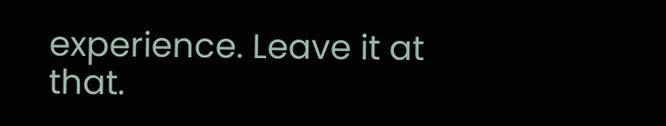experience. Leave it at that.